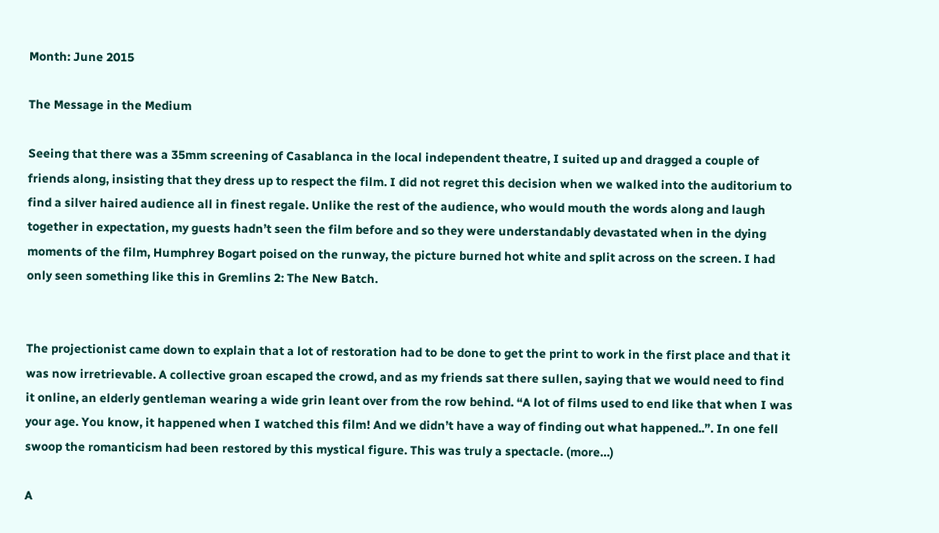Month: June 2015

The Message in the Medium

Seeing that there was a 35mm screening of Casablanca in the local independent theatre, I suited up and dragged a couple of friends along, insisting that they dress up to respect the film. I did not regret this decision when we walked into the auditorium to find a silver haired audience all in finest regale. Unlike the rest of the audience, who would mouth the words along and laugh together in expectation, my guests hadn’t seen the film before and so they were understandably devastated when in the dying moments of the film, Humphrey Bogart poised on the runway, the picture burned hot white and split across on the screen. I had only seen something like this in Gremlins 2: The New Batch.


The projectionist came down to explain that a lot of restoration had to be done to get the print to work in the first place and that it was now irretrievable. A collective groan escaped the crowd, and as my friends sat there sullen, saying that we would need to find it online, an elderly gentleman wearing a wide grin leant over from the row behind. “A lot of films used to end like that when I was your age. You know, it happened when I watched this film! And we didn’t have a way of finding out what happened..”. In one fell swoop the romanticism had been restored by this mystical figure. This was truly a spectacle. (more…)

A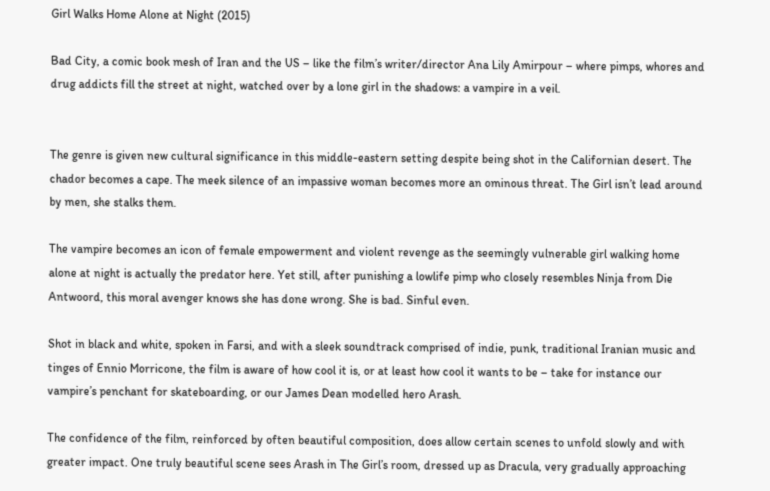Girl Walks Home Alone at Night (2015)

Bad City, a comic book mesh of Iran and the US – like the film’s writer/director Ana Lily Amirpour – where pimps, whores and drug addicts fill the street at night, watched over by a lone girl in the shadows: a vampire in a veil.


The genre is given new cultural significance in this middle-eastern setting despite being shot in the Californian desert. The chador becomes a cape. The meek silence of an impassive woman becomes more an ominous threat. The Girl isn’t lead around by men, she stalks them.

The vampire becomes an icon of female empowerment and violent revenge as the seemingly vulnerable girl walking home alone at night is actually the predator here. Yet still, after punishing a lowlife pimp who closely resembles Ninja from Die Antwoord, this moral avenger knows she has done wrong. She is bad. Sinful even.

Shot in black and white, spoken in Farsi, and with a sleek soundtrack comprised of indie, punk, traditional Iranian music and tinges of Ennio Morricone, the film is aware of how cool it is, or at least how cool it wants to be – take for instance our vampire’s penchant for skateboarding, or our James Dean modelled hero Arash.

The confidence of the film, reinforced by often beautiful composition, does allow certain scenes to unfold slowly and with greater impact. One truly beautiful scene sees Arash in The Girl’s room, dressed up as Dracula, very gradually approaching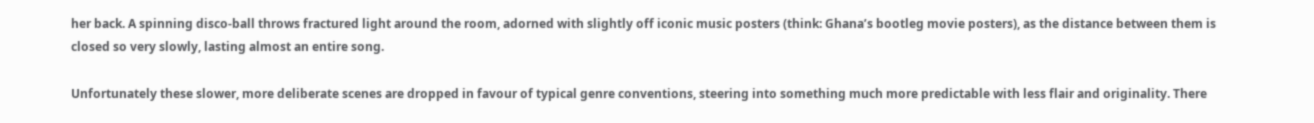her back. A spinning disco-ball throws fractured light around the room, adorned with slightly off iconic music posters (think: Ghana’s bootleg movie posters), as the distance between them is closed so very slowly, lasting almost an entire song.

Unfortunately these slower, more deliberate scenes are dropped in favour of typical genre conventions, steering into something much more predictable with less flair and originality. There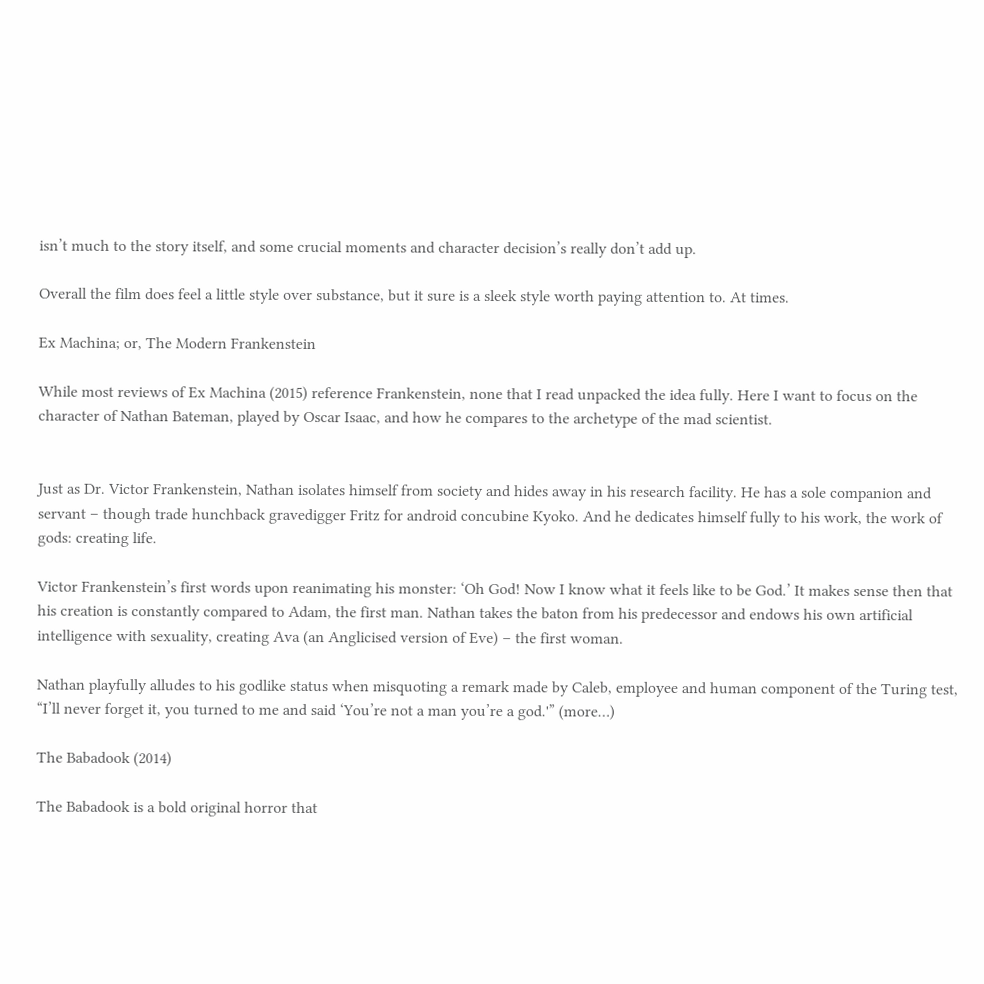isn’t much to the story itself, and some crucial moments and character decision’s really don’t add up.

Overall the film does feel a little style over substance, but it sure is a sleek style worth paying attention to. At times.

Ex Machina; or, The Modern Frankenstein

While most reviews of Ex Machina (2015) reference Frankenstein, none that I read unpacked the idea fully. Here I want to focus on the character of Nathan Bateman, played by Oscar Isaac, and how he compares to the archetype of the mad scientist.


Just as Dr. Victor Frankenstein, Nathan isolates himself from society and hides away in his research facility. He has a sole companion and servant – though trade hunchback gravedigger Fritz for android concubine Kyoko. And he dedicates himself fully to his work, the work of gods: creating life.

Victor Frankenstein’s first words upon reanimating his monster: ‘Oh God! Now I know what it feels like to be God.’ It makes sense then that his creation is constantly compared to Adam, the first man. Nathan takes the baton from his predecessor and endows his own artificial intelligence with sexuality, creating Ava (an Anglicised version of Eve) – the first woman.

Nathan playfully alludes to his godlike status when misquoting a remark made by Caleb, employee and human component of the Turing test, “I’ll never forget it, you turned to me and said ‘You’re not a man you’re a god.'” (more…)

The Babadook (2014)

The Babadook is a bold original horror that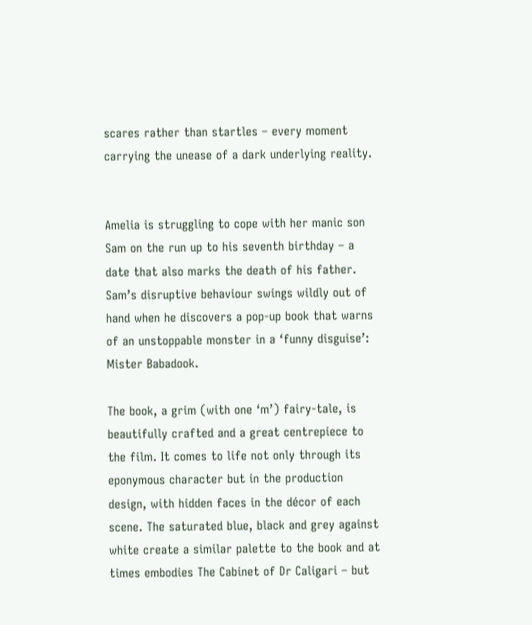scares rather than startles – every moment carrying the unease of a dark underlying reality.


Amelia is struggling to cope with her manic son Sam on the run up to his seventh birthday – a date that also marks the death of his father. Sam’s disruptive behaviour swings wildly out of hand when he discovers a pop-up book that warns of an unstoppable monster in a ‘funny disguise’: Mister Babadook.

The book, a grim (with one ‘m’) fairy-tale, is beautifully crafted and a great centrepiece to the film. It comes to life not only through its eponymous character but in the production design, with hidden faces in the décor of each scene. The saturated blue, black and grey against white create a similar palette to the book and at times embodies The Cabinet of Dr Caligari – but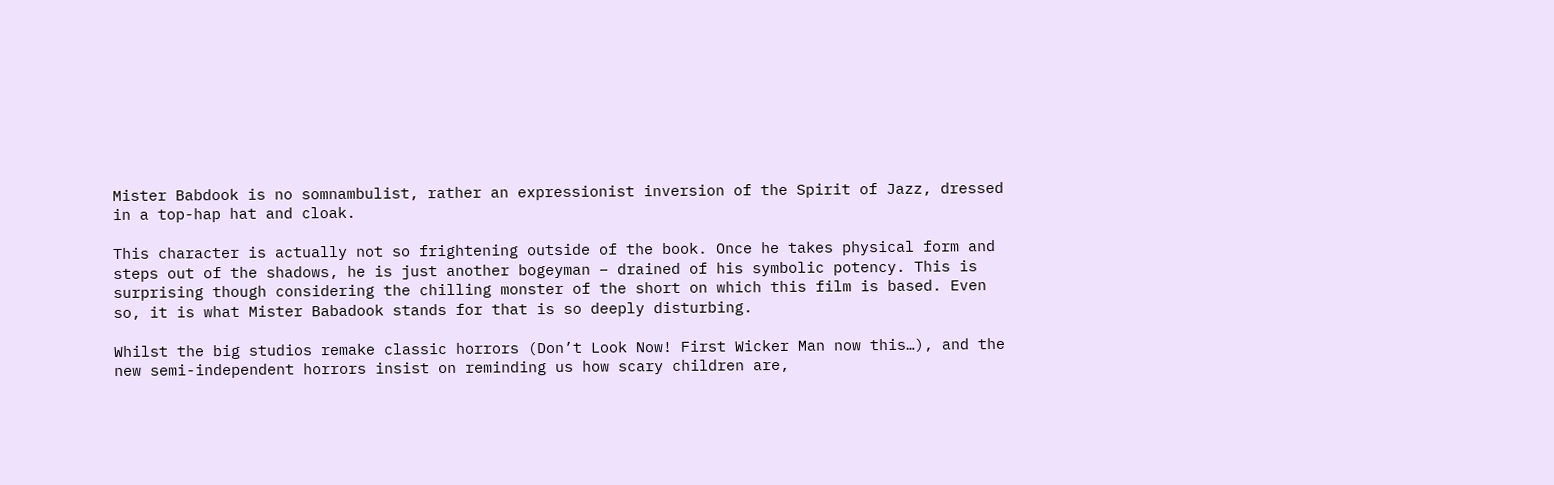Mister Babdook is no somnambulist, rather an expressionist inversion of the Spirit of Jazz, dressed in a top-hap hat and cloak.

This character is actually not so frightening outside of the book. Once he takes physical form and steps out of the shadows, he is just another bogeyman – drained of his symbolic potency. This is surprising though considering the chilling monster of the short on which this film is based. Even so, it is what Mister Babadook stands for that is so deeply disturbing.

Whilst the big studios remake classic horrors (Don’t Look Now! First Wicker Man now this…), and the new semi-independent horrors insist on reminding us how scary children are,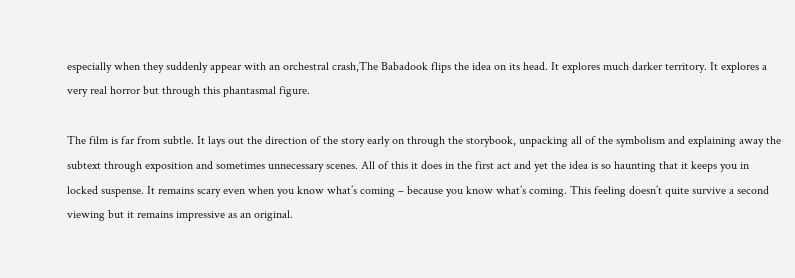especially when they suddenly appear with an orchestral crash,The Babadook flips the idea on its head. It explores much darker territory. It explores a very real horror but through this phantasmal figure.

The film is far from subtle. It lays out the direction of the story early on through the storybook, unpacking all of the symbolism and explaining away the subtext through exposition and sometimes unnecessary scenes. All of this it does in the first act and yet the idea is so haunting that it keeps you in locked suspense. It remains scary even when you know what’s coming – because you know what’s coming. This feeling doesn’t quite survive a second viewing but it remains impressive as an original.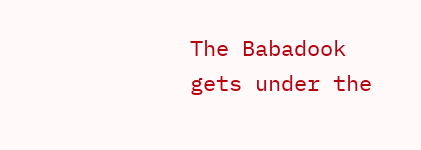The Babadook gets under the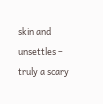skin and unsettles – truly a scary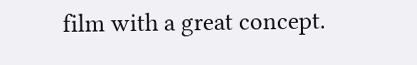film with a great concept.